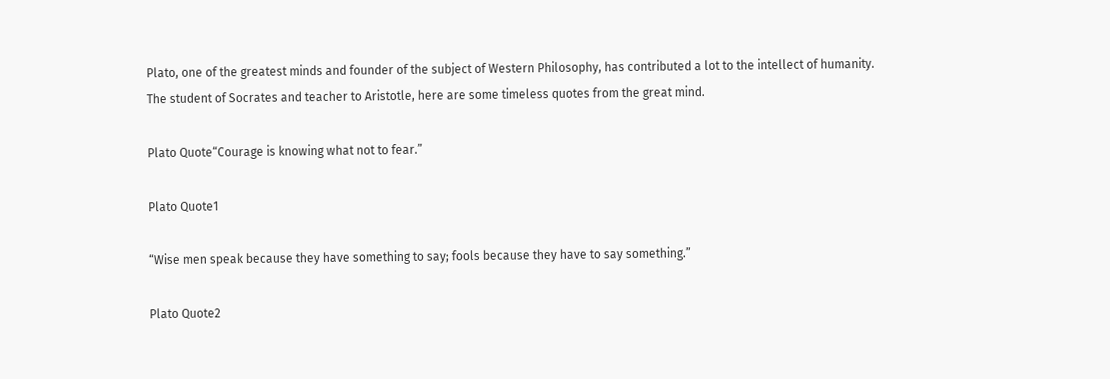Plato, one of the greatest minds and founder of the subject of Western Philosophy, has contributed a lot to the intellect of humanity. The student of Socrates and teacher to Aristotle, here are some timeless quotes from the great mind.

Plato Quote“Courage is knowing what not to fear.”

Plato Quote1

“Wise men speak because they have something to say; fools because they have to say something.”

Plato Quote2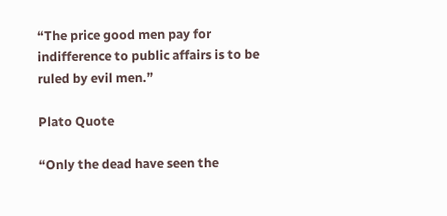“The price good men pay for indifference to public affairs is to be ruled by evil men.”

Plato Quote

“Only the dead have seen the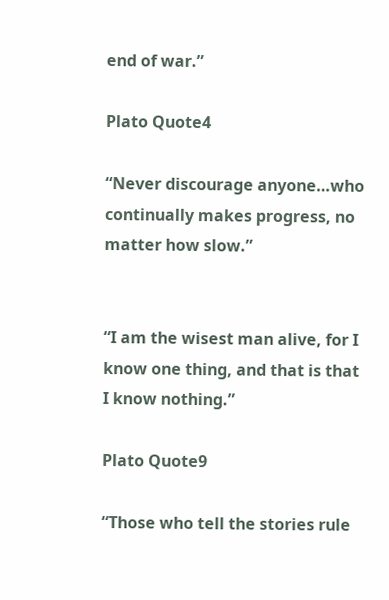end of war.”

Plato Quote4

“Never discourage anyone…who continually makes progress, no matter how slow.”


“I am the wisest man alive, for I know one thing, and that is that I know nothing.”

Plato Quote9

“Those who tell the stories rule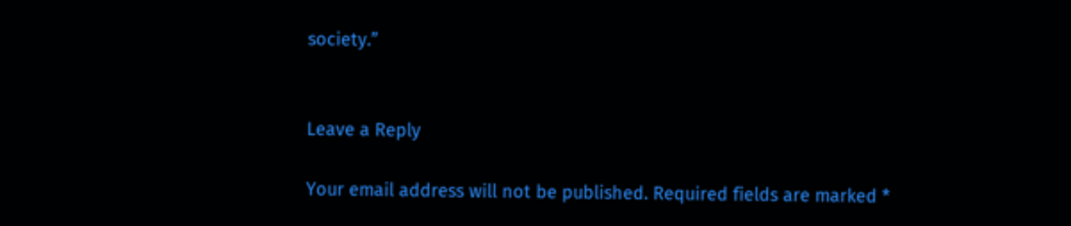society.”


Leave a Reply

Your email address will not be published. Required fields are marked *